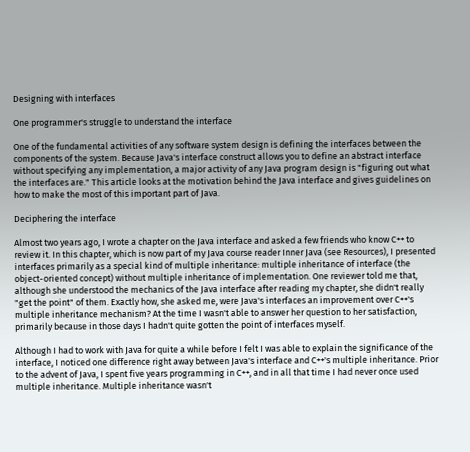Designing with interfaces

One programmer's struggle to understand the interface

One of the fundamental activities of any software system design is defining the interfaces between the components of the system. Because Java's interface construct allows you to define an abstract interface without specifying any implementation, a major activity of any Java program design is "figuring out what the interfaces are." This article looks at the motivation behind the Java interface and gives guidelines on how to make the most of this important part of Java.

Deciphering the interface

Almost two years ago, I wrote a chapter on the Java interface and asked a few friends who know C++ to review it. In this chapter, which is now part of my Java course reader Inner Java (see Resources), I presented interfaces primarily as a special kind of multiple inheritance: multiple inheritance of interface (the object-oriented concept) without multiple inheritance of implementation. One reviewer told me that, although she understood the mechanics of the Java interface after reading my chapter, she didn't really "get the point" of them. Exactly how, she asked me, were Java's interfaces an improvement over C++'s multiple inheritance mechanism? At the time I wasn't able to answer her question to her satisfaction, primarily because in those days I hadn't quite gotten the point of interfaces myself.

Although I had to work with Java for quite a while before I felt I was able to explain the significance of the interface, I noticed one difference right away between Java's interface and C++'s multiple inheritance. Prior to the advent of Java, I spent five years programming in C++, and in all that time I had never once used multiple inheritance. Multiple inheritance wasn't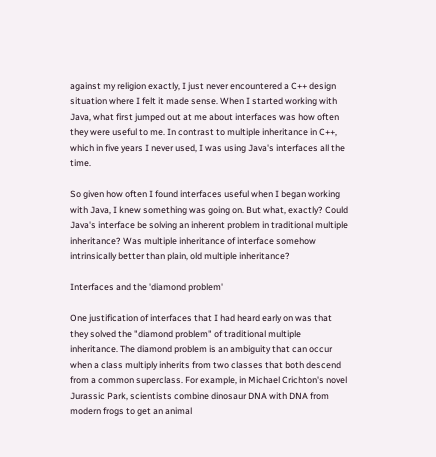against my religion exactly, I just never encountered a C++ design situation where I felt it made sense. When I started working with Java, what first jumped out at me about interfaces was how often they were useful to me. In contrast to multiple inheritance in C++, which in five years I never used, I was using Java's interfaces all the time.

So given how often I found interfaces useful when I began working with Java, I knew something was going on. But what, exactly? Could Java's interface be solving an inherent problem in traditional multiple inheritance? Was multiple inheritance of interface somehow intrinsically better than plain, old multiple inheritance?

Interfaces and the 'diamond problem'

One justification of interfaces that I had heard early on was that they solved the "diamond problem" of traditional multiple inheritance. The diamond problem is an ambiguity that can occur when a class multiply inherits from two classes that both descend from a common superclass. For example, in Michael Crichton's novel Jurassic Park, scientists combine dinosaur DNA with DNA from modern frogs to get an animal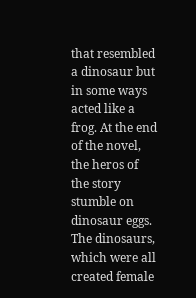that resembled a dinosaur but in some ways acted like a frog. At the end of the novel, the heros of the story stumble on dinosaur eggs. The dinosaurs, which were all created female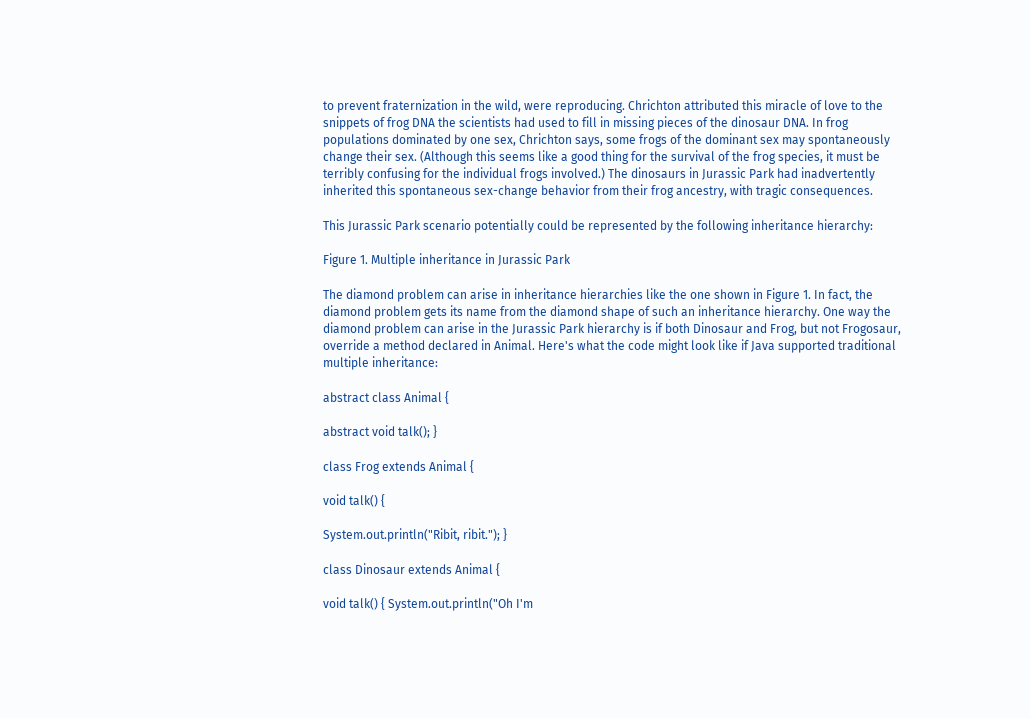to prevent fraternization in the wild, were reproducing. Chrichton attributed this miracle of love to the snippets of frog DNA the scientists had used to fill in missing pieces of the dinosaur DNA. In frog populations dominated by one sex, Chrichton says, some frogs of the dominant sex may spontaneously change their sex. (Although this seems like a good thing for the survival of the frog species, it must be terribly confusing for the individual frogs involved.) The dinosaurs in Jurassic Park had inadvertently inherited this spontaneous sex-change behavior from their frog ancestry, with tragic consequences.

This Jurassic Park scenario potentially could be represented by the following inheritance hierarchy:

Figure 1. Multiple inheritance in Jurassic Park

The diamond problem can arise in inheritance hierarchies like the one shown in Figure 1. In fact, the diamond problem gets its name from the diamond shape of such an inheritance hierarchy. One way the diamond problem can arise in the Jurassic Park hierarchy is if both Dinosaur and Frog, but not Frogosaur, override a method declared in Animal. Here's what the code might look like if Java supported traditional multiple inheritance:

abstract class Animal {

abstract void talk(); }

class Frog extends Animal {

void talk() {

System.out.println("Ribit, ribit."); }

class Dinosaur extends Animal {

void talk() { System.out.println("Oh I'm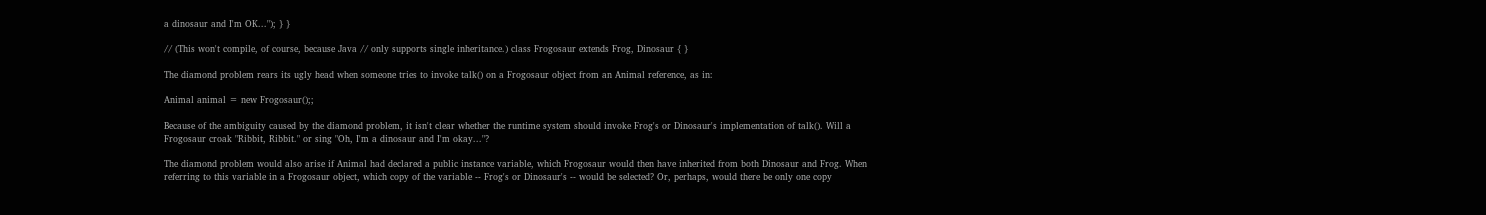a dinosaur and I'm OK..."); } }

// (This won't compile, of course, because Java // only supports single inheritance.) class Frogosaur extends Frog, Dinosaur { }

The diamond problem rears its ugly head when someone tries to invoke talk() on a Frogosaur object from an Animal reference, as in:

Animal animal = new Frogosaur();;

Because of the ambiguity caused by the diamond problem, it isn't clear whether the runtime system should invoke Frog's or Dinosaur's implementation of talk(). Will a Frogosaur croak "Ribbit, Ribbit." or sing "Oh, I'm a dinosaur and I'm okay..."?

The diamond problem would also arise if Animal had declared a public instance variable, which Frogosaur would then have inherited from both Dinosaur and Frog. When referring to this variable in a Frogosaur object, which copy of the variable -- Frog's or Dinosaur's -- would be selected? Or, perhaps, would there be only one copy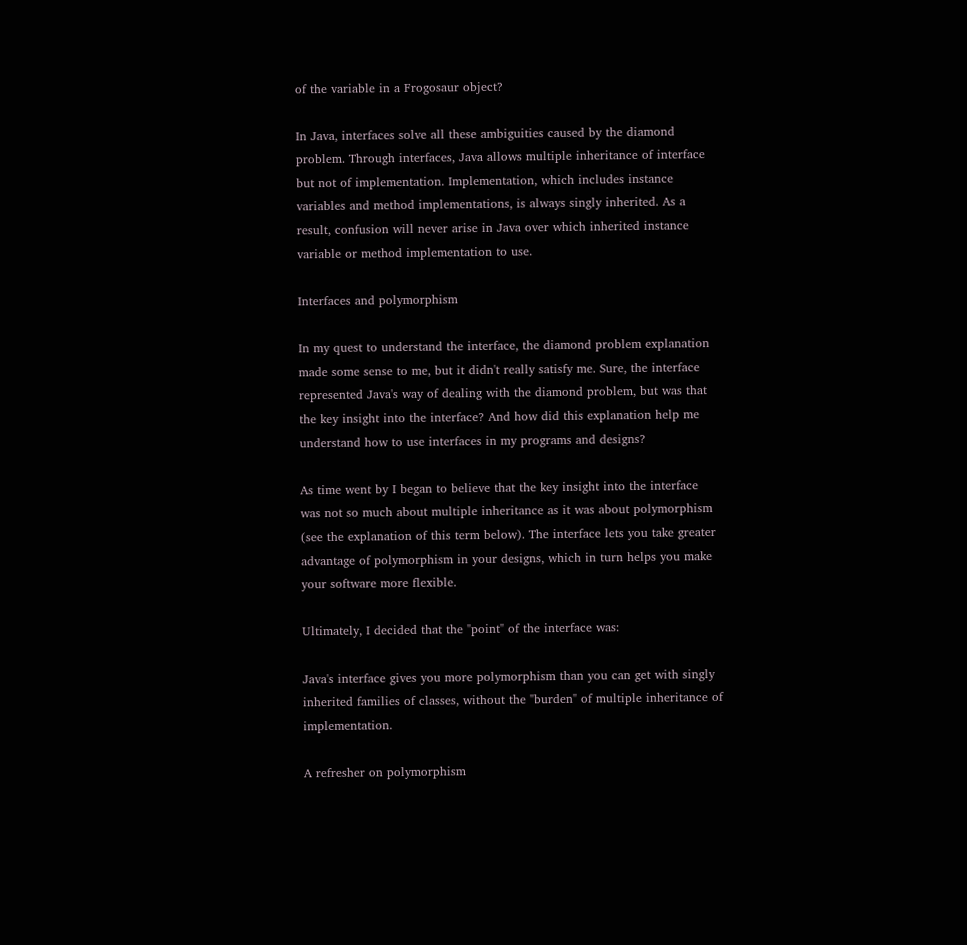of the variable in a Frogosaur object?

In Java, interfaces solve all these ambiguities caused by the diamond problem. Through interfaces, Java allows multiple inheritance of interface but not of implementation. Implementation, which includes instance variables and method implementations, is always singly inherited. As a result, confusion will never arise in Java over which inherited instance variable or method implementation to use.

Interfaces and polymorphism

In my quest to understand the interface, the diamond problem explanation made some sense to me, but it didn't really satisfy me. Sure, the interface represented Java's way of dealing with the diamond problem, but was that the key insight into the interface? And how did this explanation help me understand how to use interfaces in my programs and designs?

As time went by I began to believe that the key insight into the interface was not so much about multiple inheritance as it was about polymorphism (see the explanation of this term below). The interface lets you take greater advantage of polymorphism in your designs, which in turn helps you make your software more flexible.

Ultimately, I decided that the "point" of the interface was:

Java's interface gives you more polymorphism than you can get with singly inherited families of classes, without the "burden" of multiple inheritance of implementation.

A refresher on polymorphism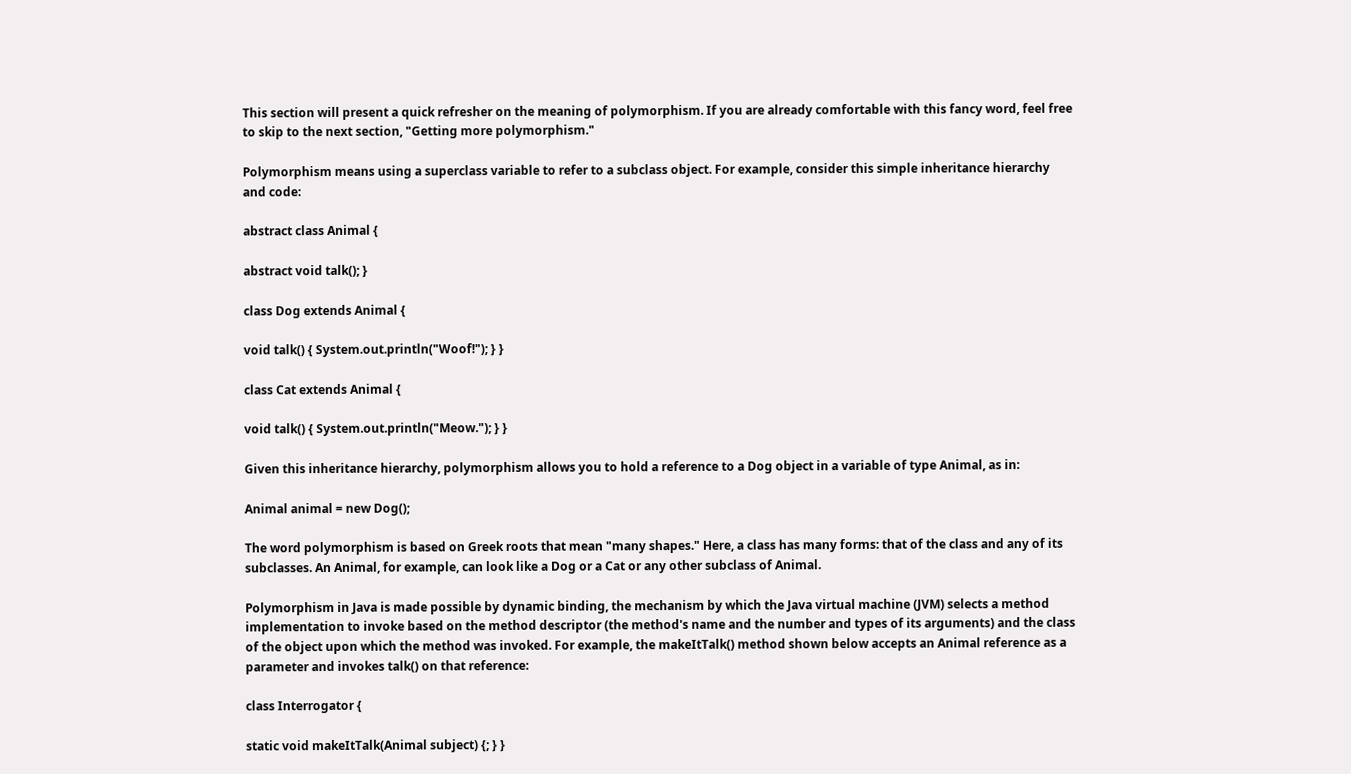This section will present a quick refresher on the meaning of polymorphism. If you are already comfortable with this fancy word, feel free to skip to the next section, "Getting more polymorphism."

Polymorphism means using a superclass variable to refer to a subclass object. For example, consider this simple inheritance hierarchy and code:

abstract class Animal {

abstract void talk(); }

class Dog extends Animal {

void talk() { System.out.println("Woof!"); } }

class Cat extends Animal {

void talk() { System.out.println("Meow."); } }

Given this inheritance hierarchy, polymorphism allows you to hold a reference to a Dog object in a variable of type Animal, as in:

Animal animal = new Dog();

The word polymorphism is based on Greek roots that mean "many shapes." Here, a class has many forms: that of the class and any of its subclasses. An Animal, for example, can look like a Dog or a Cat or any other subclass of Animal.

Polymorphism in Java is made possible by dynamic binding, the mechanism by which the Java virtual machine (JVM) selects a method implementation to invoke based on the method descriptor (the method's name and the number and types of its arguments) and the class of the object upon which the method was invoked. For example, the makeItTalk() method shown below accepts an Animal reference as a parameter and invokes talk() on that reference:

class Interrogator {

static void makeItTalk(Animal subject) {; } }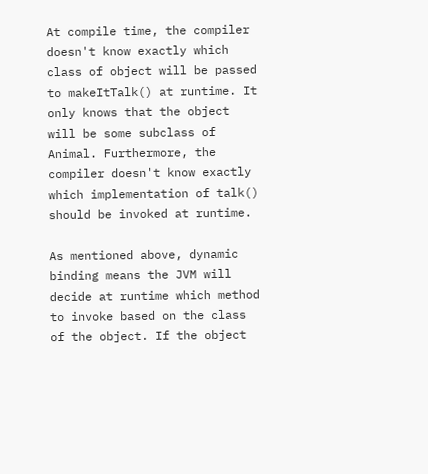At compile time, the compiler doesn't know exactly which class of object will be passed to makeItTalk() at runtime. It only knows that the object will be some subclass of Animal. Furthermore, the compiler doesn't know exactly which implementation of talk() should be invoked at runtime.

As mentioned above, dynamic binding means the JVM will decide at runtime which method to invoke based on the class of the object. If the object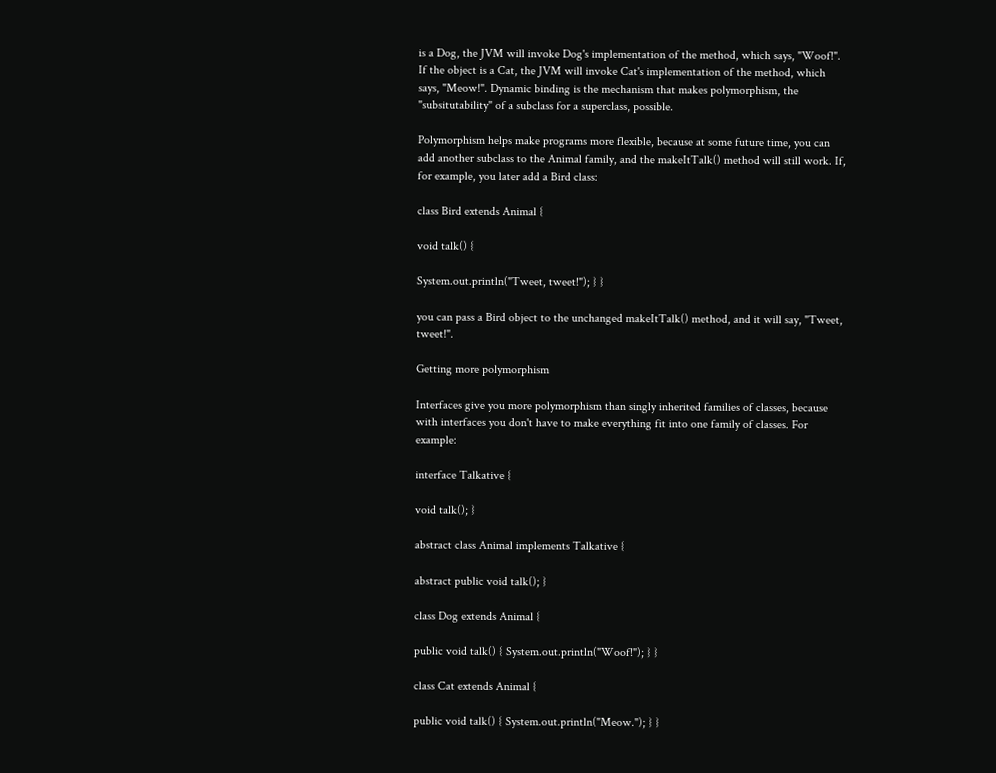is a Dog, the JVM will invoke Dog's implementation of the method, which says, "Woof!". If the object is a Cat, the JVM will invoke Cat's implementation of the method, which says, "Meow!". Dynamic binding is the mechanism that makes polymorphism, the "subsitutability" of a subclass for a superclass, possible.

Polymorphism helps make programs more flexible, because at some future time, you can add another subclass to the Animal family, and the makeItTalk() method will still work. If, for example, you later add a Bird class:

class Bird extends Animal {

void talk() {

System.out.println("Tweet, tweet!"); } }

you can pass a Bird object to the unchanged makeItTalk() method, and it will say, "Tweet, tweet!".

Getting more polymorphism

Interfaces give you more polymorphism than singly inherited families of classes, because with interfaces you don't have to make everything fit into one family of classes. For example:

interface Talkative {

void talk(); }

abstract class Animal implements Talkative {

abstract public void talk(); }

class Dog extends Animal {

public void talk() { System.out.println("Woof!"); } }

class Cat extends Animal {

public void talk() { System.out.println("Meow."); } }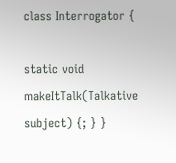class Interrogator {

static void makeItTalk(Talkative subject) {; } }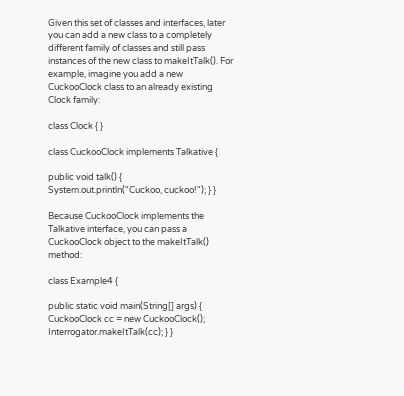Given this set of classes and interfaces, later you can add a new class to a completely different family of classes and still pass instances of the new class to makeItTalk(). For example, imagine you add a new CuckooClock class to an already existing Clock family:

class Clock { }

class CuckooClock implements Talkative {

public void talk() { System.out.println("Cuckoo, cuckoo!"); } }

Because CuckooClock implements the Talkative interface, you can pass a CuckooClock object to the makeItTalk() method:

class Example4 {

public static void main(String[] args) { CuckooClock cc = new CuckooClock(); Interrogator.makeItTalk(cc); } }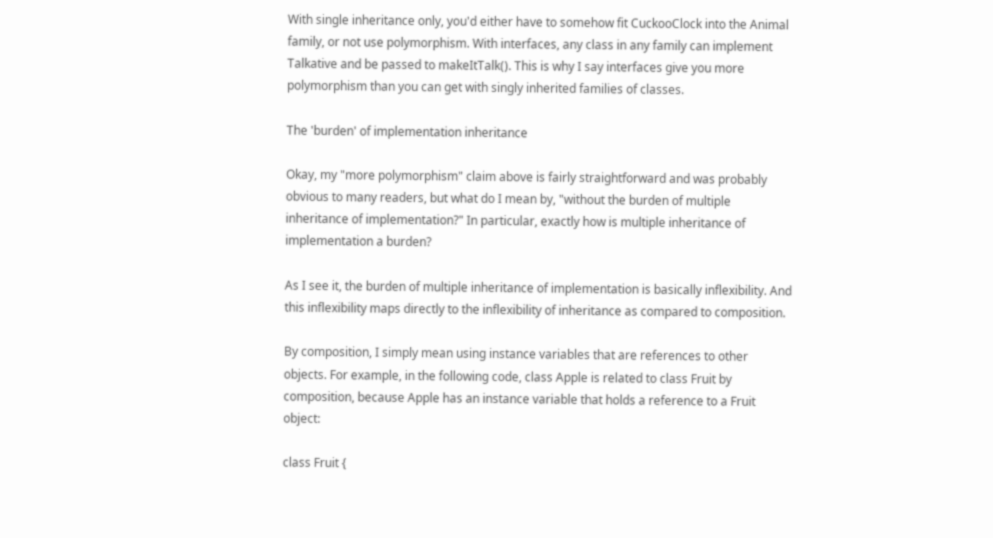With single inheritance only, you'd either have to somehow fit CuckooClock into the Animal family, or not use polymorphism. With interfaces, any class in any family can implement Talkative and be passed to makeItTalk(). This is why I say interfaces give you more polymorphism than you can get with singly inherited families of classes.

The 'burden' of implementation inheritance

Okay, my "more polymorphism" claim above is fairly straightforward and was probably obvious to many readers, but what do I mean by, "without the burden of multiple inheritance of implementation?" In particular, exactly how is multiple inheritance of implementation a burden?

As I see it, the burden of multiple inheritance of implementation is basically inflexibility. And this inflexibility maps directly to the inflexibility of inheritance as compared to composition.

By composition, I simply mean using instance variables that are references to other objects. For example, in the following code, class Apple is related to class Fruit by composition, because Apple has an instance variable that holds a reference to a Fruit object:

class Fruit {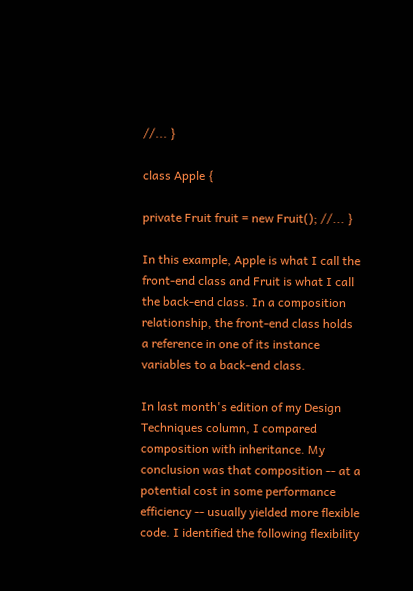//... }

class Apple {

private Fruit fruit = new Fruit(); //... }

In this example, Apple is what I call the front-end class and Fruit is what I call the back-end class. In a composition relationship, the front-end class holds a reference in one of its instance variables to a back-end class.

In last month's edition of my Design Techniques column, I compared composition with inheritance. My conclusion was that composition -- at a potential cost in some performance efficiency -- usually yielded more flexible code. I identified the following flexibility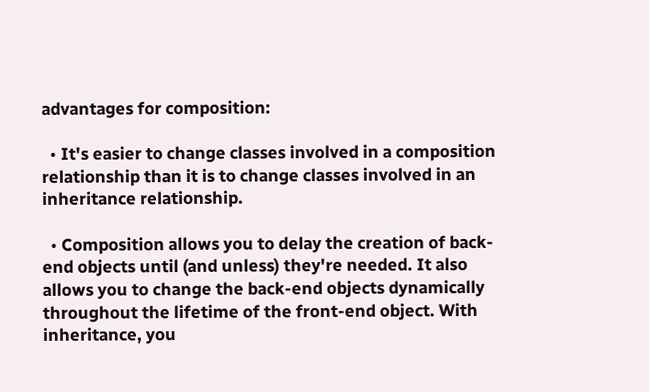advantages for composition:

  • It's easier to change classes involved in a composition relationship than it is to change classes involved in an inheritance relationship.

  • Composition allows you to delay the creation of back-end objects until (and unless) they're needed. It also allows you to change the back-end objects dynamically throughout the lifetime of the front-end object. With inheritance, you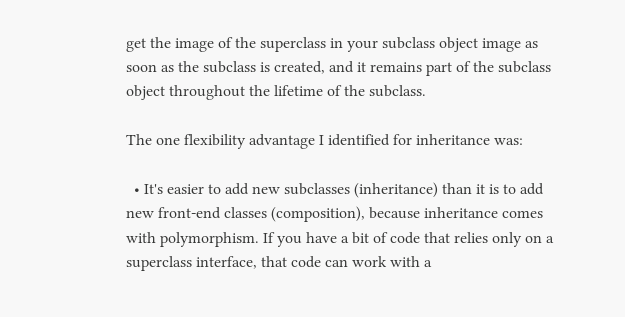get the image of the superclass in your subclass object image as soon as the subclass is created, and it remains part of the subclass object throughout the lifetime of the subclass.

The one flexibility advantage I identified for inheritance was:

  • It's easier to add new subclasses (inheritance) than it is to add new front-end classes (composition), because inheritance comes with polymorphism. If you have a bit of code that relies only on a superclass interface, that code can work with a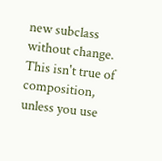new subclass without change. This isn't true of composition, unless you use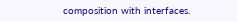composition with interfaces.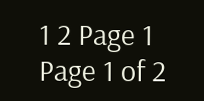1 2 Page 1
Page 1 of 2